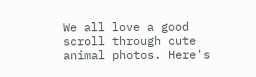We all love a good scroll through cute animal photos. Here's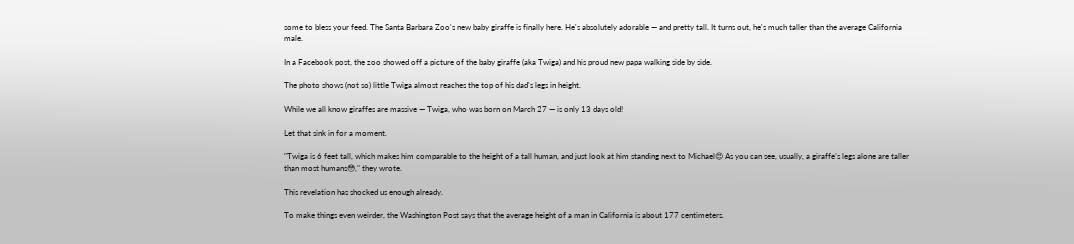some to bless your feed. The Santa Barbara Zoo's new baby giraffe is finally here. He's absolutely adorable — and pretty tall. It turns out, he's much taller than the average California male.

In a Facebook post, the zoo showed off a picture of the baby giraffe (aka Twiga) and his proud new papa walking side by side.

The photo shows (not so) little Twiga almost reaches the top of his dad's legs in height.

While we all know giraffes are massive — Twiga, who was born on March 27 — is only 13 days old!

Let that sink in for a moment.

"Twiga is 6 feet tall, which makes him comparable to the height of a tall human, and just look at him standing next to Michael😍 As you can see, usually, a giraffe’s legs alone are taller than most humans😳," they wrote.

This revelation has shocked us enough already.

To make things even weirder, the Washington Post says that the average height of a man in California is about 177 centimeters.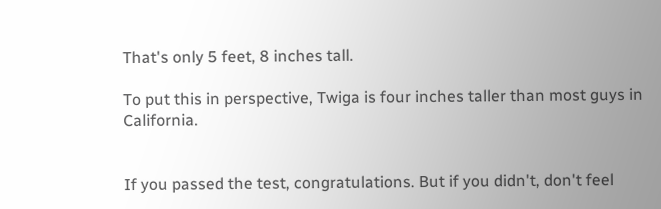That's only 5 feet, 8 inches tall.

To put this in perspective, Twiga is four inches taller than most guys in California.


If you passed the test, congratulations. But if you didn't, don't feel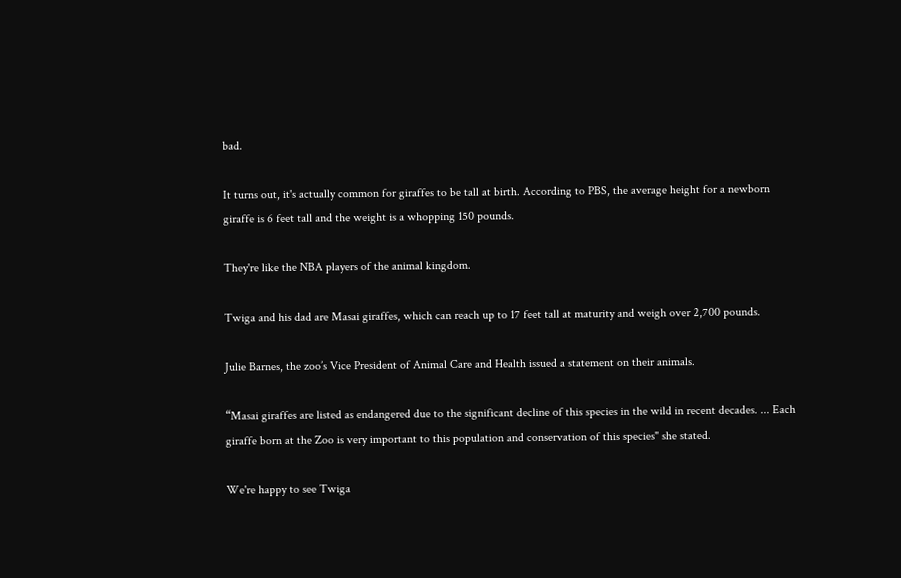bad.

It turns out, it's actually common for giraffes to be tall at birth. According to PBS, the average height for a newborn giraffe is 6 feet tall and the weight is a whopping 150 pounds.

They're like the NBA players of the animal kingdom.

Twiga and his dad are Masai giraffes, which can reach up to 17 feet tall at maturity and weigh over 2,700 pounds.

Julie Barnes, the zoo’s Vice President of Animal Care and Health issued a statement on their animals.

“Masai giraffes are listed as endangered due to the significant decline of this species in the wild in recent decades. ... Each giraffe born at the Zoo is very important to this population and conservation of this species" she stated.

We're happy to see Twiga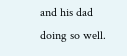and his dad doing so well.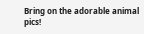Bring on the adorable animal pics!